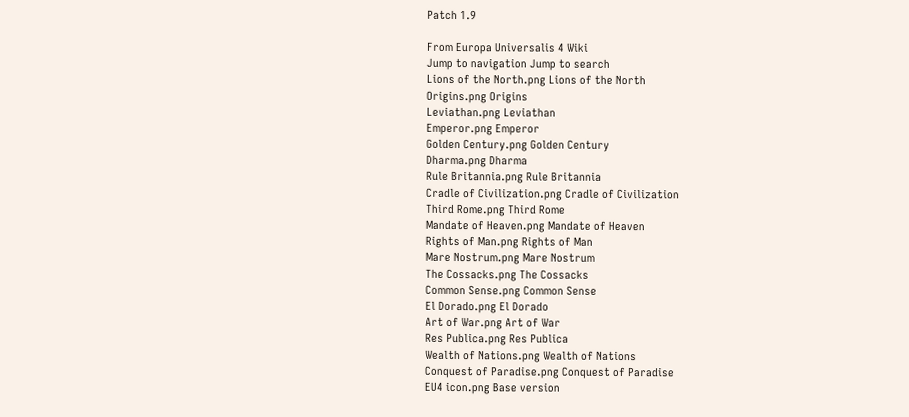Patch 1.9

From Europa Universalis 4 Wiki
Jump to navigation Jump to search
Lions of the North.png Lions of the North
Origins.png Origins
Leviathan.png Leviathan
Emperor.png Emperor
Golden Century.png Golden Century
Dharma.png Dharma
Rule Britannia.png Rule Britannia
Cradle of Civilization.png Cradle of Civilization
Third Rome.png Third Rome
Mandate of Heaven.png Mandate of Heaven
Rights of Man.png Rights of Man
Mare Nostrum.png Mare Nostrum
The Cossacks.png The Cossacks
Common Sense.png Common Sense
El Dorado.png El Dorado
Art of War.png Art of War
Res Publica.png Res Publica
Wealth of Nations.png Wealth of Nations
Conquest of Paradise.png Conquest of Paradise
EU4 icon.png Base version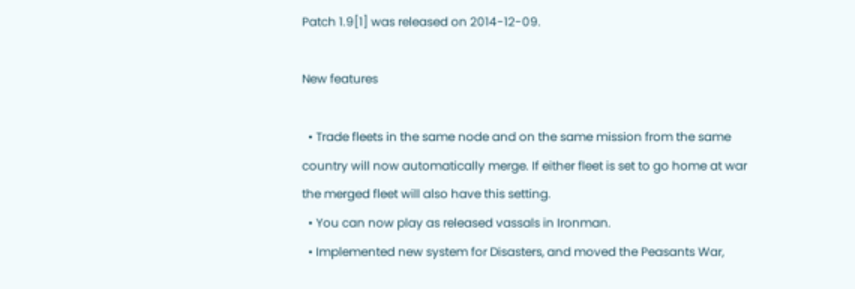Patch 1.9[1] was released on 2014-12-09.

New features

  • Trade fleets in the same node and on the same mission from the same country will now automatically merge. If either fleet is set to go home at war the merged fleet will also have this setting.
  • You can now play as released vassals in Ironman.
  • Implemented new system for Disasters, and moved the Peasants War,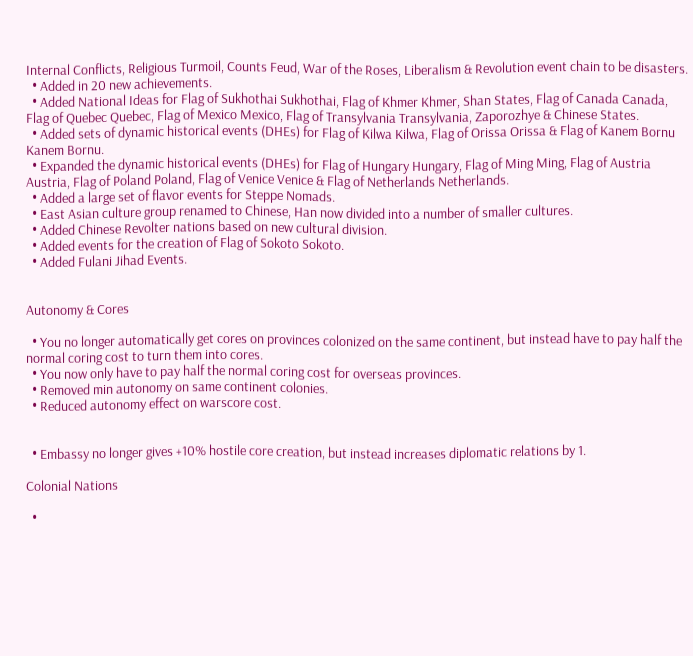Internal Conflicts, Religious Turmoil, Counts Feud, War of the Roses, Liberalism & Revolution event chain to be disasters.
  • Added in 20 new achievements.
  • Added National Ideas for Flag of Sukhothai Sukhothai, Flag of Khmer Khmer, Shan States, Flag of Canada Canada, Flag of Quebec Quebec, Flag of Mexico Mexico, Flag of Transylvania Transylvania, Zaporozhye & Chinese States.
  • Added sets of dynamic historical events (DHEs) for Flag of Kilwa Kilwa, Flag of Orissa Orissa & Flag of Kanem Bornu Kanem Bornu.
  • Expanded the dynamic historical events (DHEs) for Flag of Hungary Hungary, Flag of Ming Ming, Flag of Austria Austria, Flag of Poland Poland, Flag of Venice Venice & Flag of Netherlands Netherlands.
  • Added a large set of flavor events for Steppe Nomads.
  • East Asian culture group renamed to Chinese, Han now divided into a number of smaller cultures.
  • Added Chinese Revolter nations based on new cultural division.
  • Added events for the creation of Flag of Sokoto Sokoto.
  • Added Fulani Jihad Events.


Autonomy & Cores

  • You no longer automatically get cores on provinces colonized on the same continent, but instead have to pay half the normal coring cost to turn them into cores.
  • You now only have to pay half the normal coring cost for overseas provinces.
  • Removed min autonomy on same continent colonies.
  • Reduced autonomy effect on warscore cost.


  • Embassy no longer gives +10% hostile core creation, but instead increases diplomatic relations by 1.

Colonial Nations

  •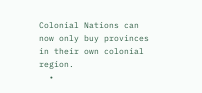Colonial Nations can now only buy provinces in their own colonial region.
  •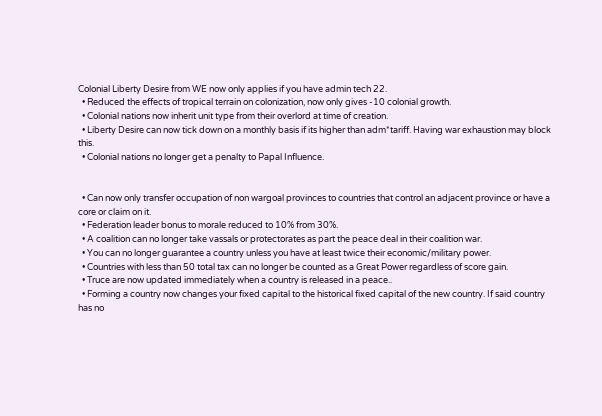Colonial Liberty Desire from WE now only applies if you have admin tech 22.
  • Reduced the effects of tropical terrain on colonization, now only gives -10 colonial growth.
  • Colonial nations now inherit unit type from their overlord at time of creation.
  • Liberty Desire can now tick down on a monthly basis if its higher than adm*tariff. Having war exhaustion may block this.
  • Colonial nations no longer get a penalty to Papal Influence.


  • Can now only transfer occupation of non wargoal provinces to countries that control an adjacent province or have a core or claim on it.
  • Federation leader bonus to morale reduced to 10% from 30%.
  • A coalition can no longer take vassals or protectorates as part the peace deal in their coalition war.
  • You can no longer guarantee a country unless you have at least twice their economic/military power.
  • Countries with less than 50 total tax can no longer be counted as a Great Power regardless of score gain.
  • Truce are now updated immediately when a country is released in a peace..
  • Forming a country now changes your fixed capital to the historical fixed capital of the new country. If said country has no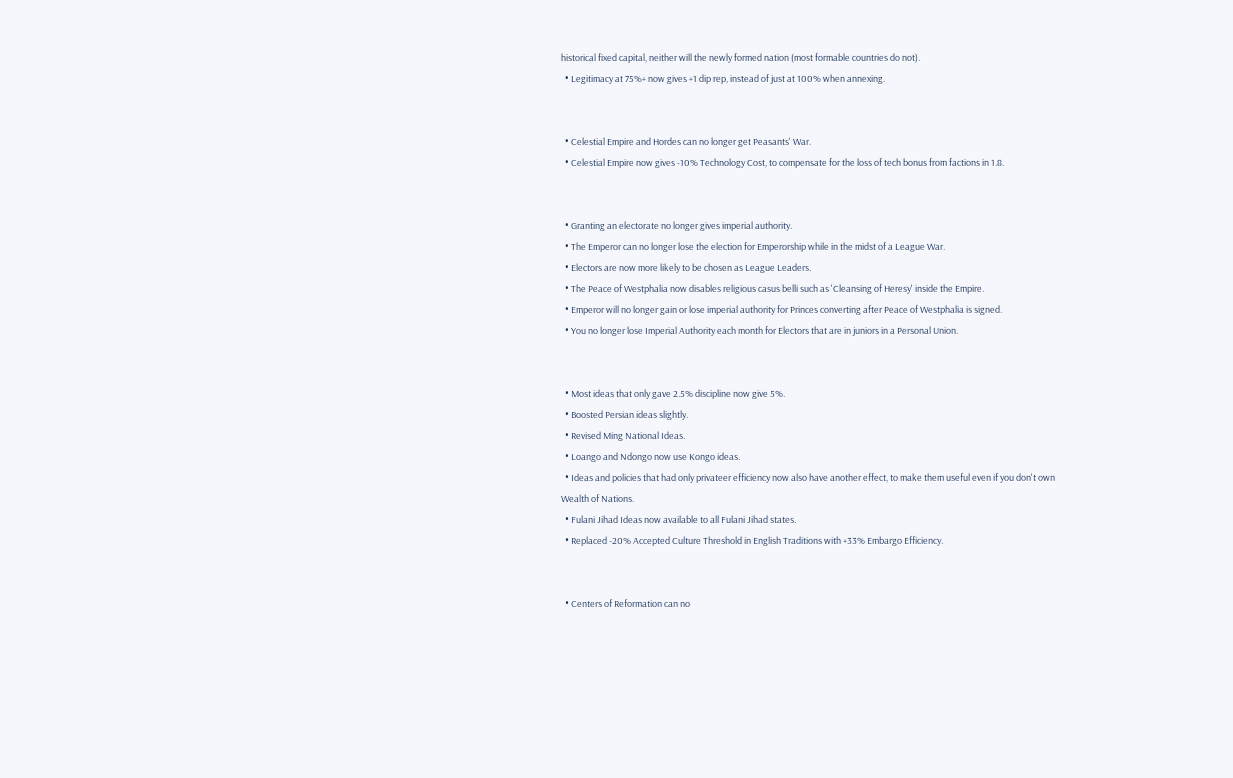historical fixed capital, neither will the newly formed nation (most formable countries do not).
  • Legitimacy at 75%+ now gives +1 dip rep, instead of just at 100% when annexing.


  • Celestial Empire and Hordes can no longer get Peasants' War.
  • Celestial Empire now gives -10% Technology Cost, to compensate for the loss of tech bonus from factions in 1.8.


  • Granting an electorate no longer gives imperial authority.
  • The Emperor can no longer lose the election for Emperorship while in the midst of a League War.
  • Electors are now more likely to be chosen as League Leaders.
  • The Peace of Westphalia now disables religious casus belli such as 'Cleansing of Heresy' inside the Empire.
  • Emperor will no longer gain or lose imperial authority for Princes converting after Peace of Westphalia is signed.
  • You no longer lose Imperial Authority each month for Electors that are in juniors in a Personal Union.


  • Most ideas that only gave 2.5% discipline now give 5%.
  • Boosted Persian ideas slightly.
  • Revised Ming National Ideas.
  • Loango and Ndongo now use Kongo ideas.
  • Ideas and policies that had only privateer efficiency now also have another effect, to make them useful even if you don't own Wealth of Nations.
  • Fulani Jihad Ideas now available to all Fulani Jihad states.
  • Replaced -20% Accepted Culture Threshold in English Traditions with +33% Embargo Efficiency.


  • Centers of Reformation can no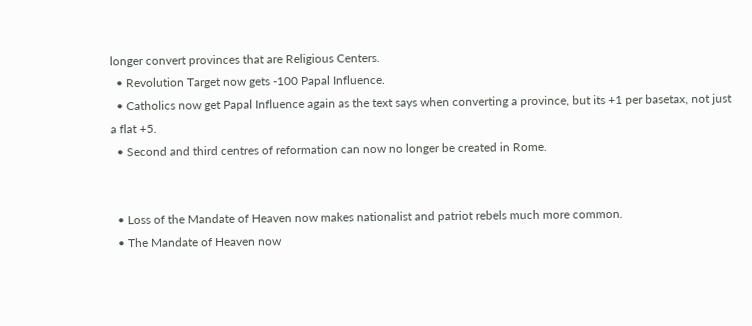longer convert provinces that are Religious Centers.
  • Revolution Target now gets -100 Papal Influence.
  • Catholics now get Papal Influence again as the text says when converting a province, but its +1 per basetax, not just a flat +5.
  • Second and third centres of reformation can now no longer be created in Rome.


  • Loss of the Mandate of Heaven now makes nationalist and patriot rebels much more common.
  • The Mandate of Heaven now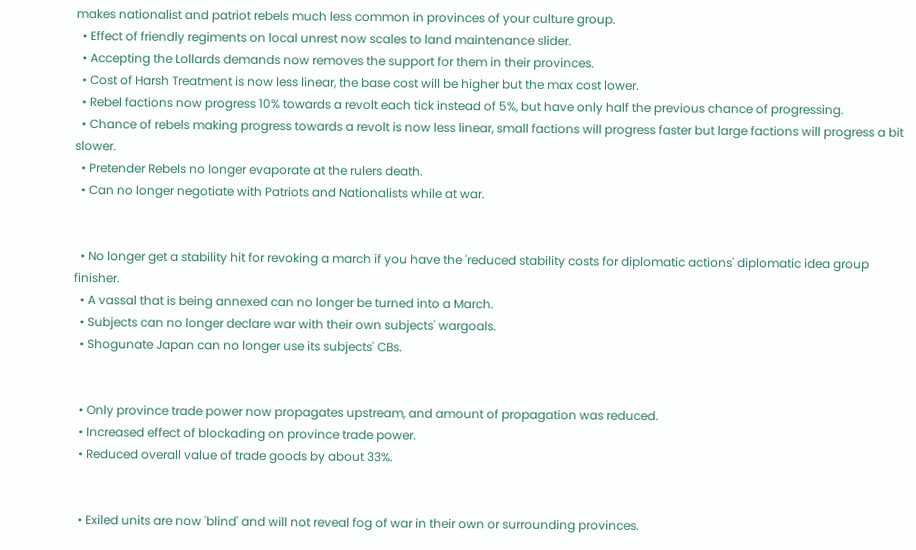makes nationalist and patriot rebels much less common in provinces of your culture group.
  • Effect of friendly regiments on local unrest now scales to land maintenance slider.
  • Accepting the Lollards demands now removes the support for them in their provinces.
  • Cost of Harsh Treatment is now less linear, the base cost will be higher but the max cost lower.
  • Rebel factions now progress 10% towards a revolt each tick instead of 5%, but have only half the previous chance of progressing.
  • Chance of rebels making progress towards a revolt is now less linear, small factions will progress faster but large factions will progress a bit slower.
  • Pretender Rebels no longer evaporate at the rulers death.
  • Can no longer negotiate with Patriots and Nationalists while at war.


  • No longer get a stability hit for revoking a march if you have the 'reduced stability costs for diplomatic actions' diplomatic idea group finisher.
  • A vassal that is being annexed can no longer be turned into a March.
  • Subjects can no longer declare war with their own subjects' wargoals.
  • Shogunate Japan can no longer use its subjects' CBs.


  • Only province trade power now propagates upstream, and amount of propagation was reduced.
  • Increased effect of blockading on province trade power.
  • Reduced overall value of trade goods by about 33%.


  • Exiled units are now 'blind' and will not reveal fog of war in their own or surrounding provinces.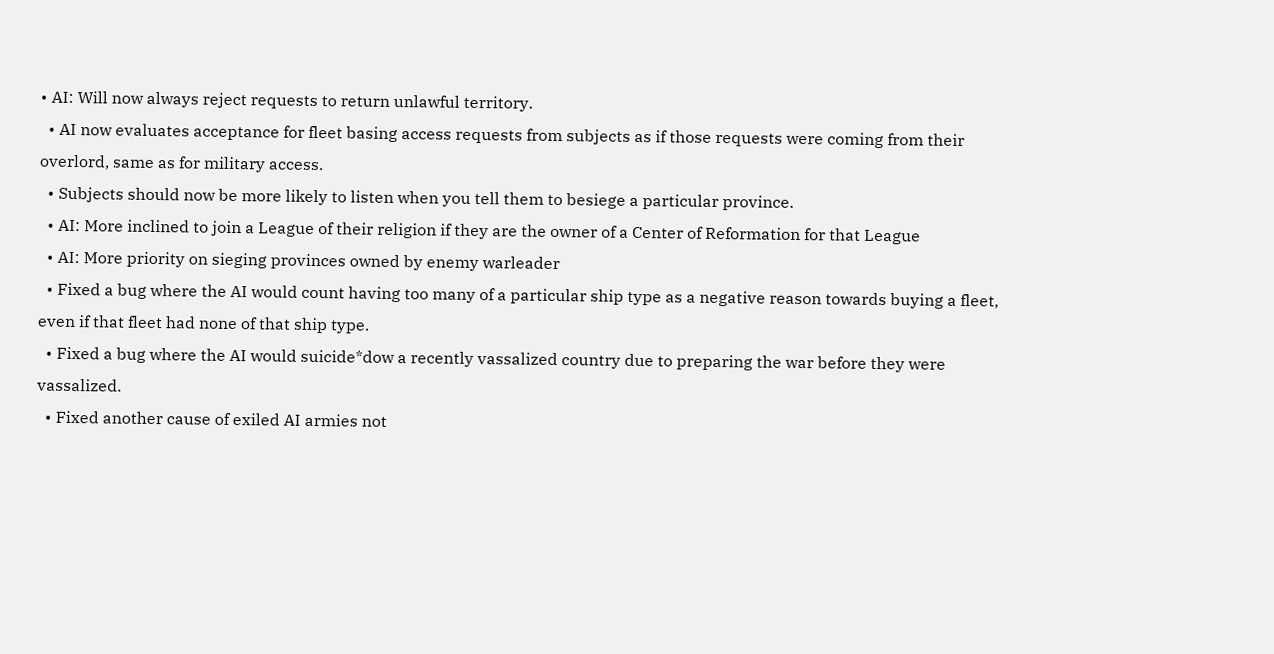• AI: Will now always reject requests to return unlawful territory.
  • AI now evaluates acceptance for fleet basing access requests from subjects as if those requests were coming from their overlord, same as for military access.
  • Subjects should now be more likely to listen when you tell them to besiege a particular province.
  • AI: More inclined to join a League of their religion if they are the owner of a Center of Reformation for that League
  • AI: More priority on sieging provinces owned by enemy warleader
  • Fixed a bug where the AI would count having too many of a particular ship type as a negative reason towards buying a fleet, even if that fleet had none of that ship type.
  • Fixed a bug where the AI would suicide*dow a recently vassalized country due to preparing the war before they were vassalized.
  • Fixed another cause of exiled AI armies not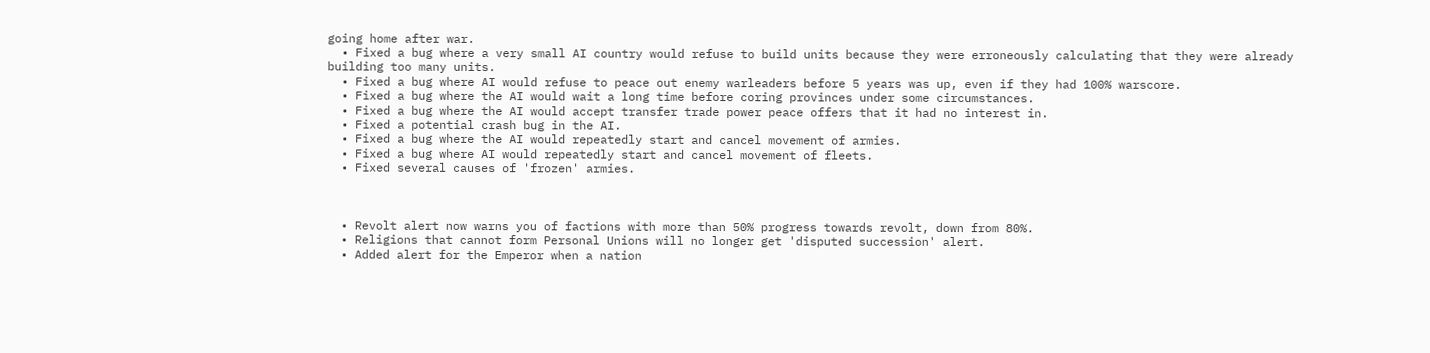going home after war.
  • Fixed a bug where a very small AI country would refuse to build units because they were erroneously calculating that they were already building too many units.
  • Fixed a bug where AI would refuse to peace out enemy warleaders before 5 years was up, even if they had 100% warscore.
  • Fixed a bug where the AI would wait a long time before coring provinces under some circumstances.
  • Fixed a bug where the AI would accept transfer trade power peace offers that it had no interest in.
  • Fixed a potential crash bug in the AI.
  • Fixed a bug where the AI would repeatedly start and cancel movement of armies.
  • Fixed a bug where AI would repeatedly start and cancel movement of fleets.
  • Fixed several causes of 'frozen' armies.



  • Revolt alert now warns you of factions with more than 50% progress towards revolt, down from 80%.
  • Religions that cannot form Personal Unions will no longer get 'disputed succession' alert.
  • Added alert for the Emperor when a nation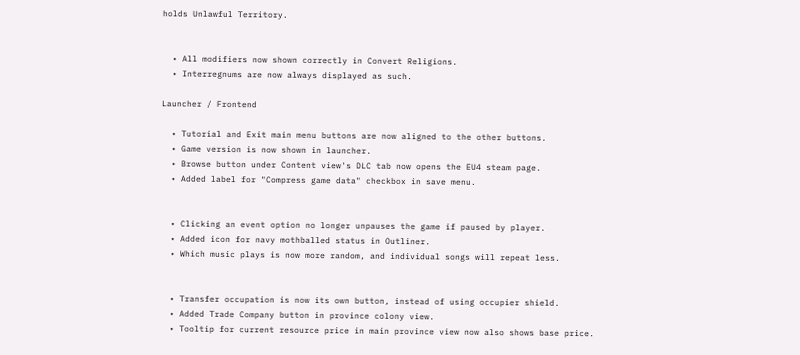holds Unlawful Territory.


  • All modifiers now shown correctly in Convert Religions.
  • Interregnums are now always displayed as such.

Launcher / Frontend

  • Tutorial and Exit main menu buttons are now aligned to the other buttons.
  • Game version is now shown in launcher.
  • Browse button under Content view's DLC tab now opens the EU4 steam page.
  • Added label for "Compress game data" checkbox in save menu.


  • Clicking an event option no longer unpauses the game if paused by player.
  • Added icon for navy mothballed status in Outliner.
  • Which music plays is now more random, and individual songs will repeat less.


  • Transfer occupation is now its own button, instead of using occupier shield.
  • Added Trade Company button in province colony view.
  • Tooltip for current resource price in main province view now also shows base price.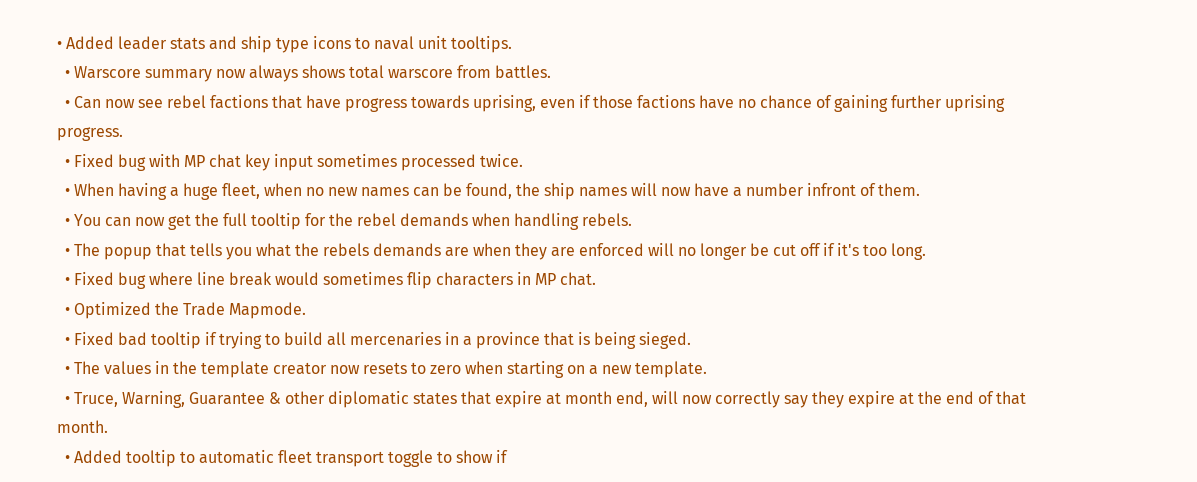• Added leader stats and ship type icons to naval unit tooltips.
  • Warscore summary now always shows total warscore from battles.
  • Can now see rebel factions that have progress towards uprising, even if those factions have no chance of gaining further uprising progress.
  • Fixed bug with MP chat key input sometimes processed twice.
  • When having a huge fleet, when no new names can be found, the ship names will now have a number infront of them.
  • You can now get the full tooltip for the rebel demands when handling rebels.
  • The popup that tells you what the rebels demands are when they are enforced will no longer be cut off if it's too long.
  • Fixed bug where line break would sometimes flip characters in MP chat.
  • Optimized the Trade Mapmode.
  • Fixed bad tooltip if trying to build all mercenaries in a province that is being sieged.
  • The values in the template creator now resets to zero when starting on a new template.
  • Truce, Warning, Guarantee & other diplomatic states that expire at month end, will now correctly say they expire at the end of that month.
  • Added tooltip to automatic fleet transport toggle to show if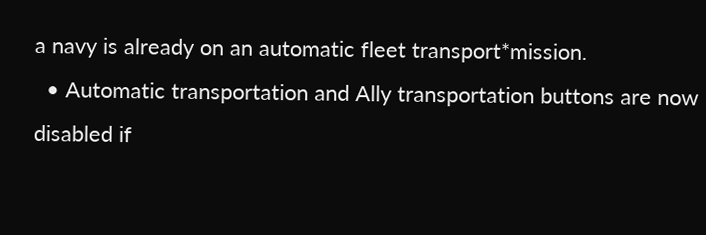a navy is already on an automatic fleet transport*mission.
  • Automatic transportation and Ally transportation buttons are now disabled if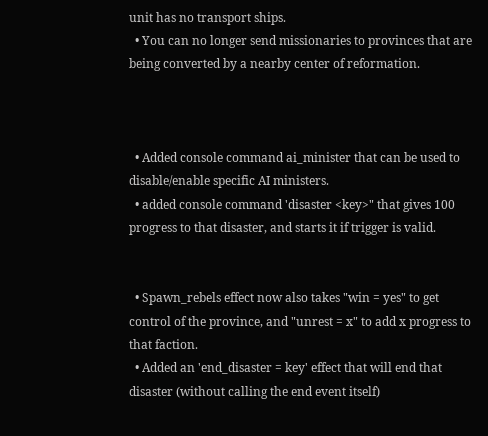unit has no transport ships.
  • You can no longer send missionaries to provinces that are being converted by a nearby center of reformation.



  • Added console command ai_minister that can be used to disable/enable specific AI ministers.
  • added console command 'disaster <key>" that gives 100 progress to that disaster, and starts it if trigger is valid.


  • Spawn_rebels effect now also takes "win = yes" to get control of the province, and "unrest = x" to add x progress to that faction.
  • Added an 'end_disaster = key' effect that will end that disaster (without calling the end event itself)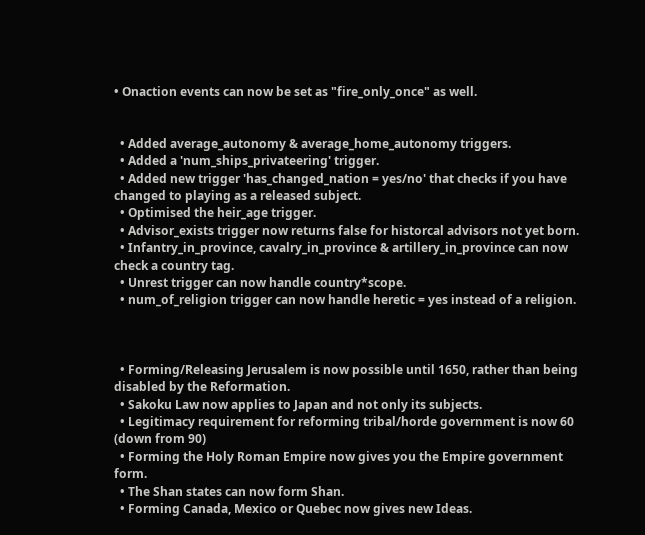• Onaction events can now be set as "fire_only_once" as well.


  • Added average_autonomy & average_home_autonomy triggers.
  • Added a 'num_ships_privateering' trigger.
  • Added new trigger 'has_changed_nation = yes/no' that checks if you have changed to playing as a released subject.
  • Optimised the heir_age trigger.
  • Advisor_exists trigger now returns false for historcal advisors not yet born.
  • Infantry_in_province, cavalry_in_province & artillery_in_province can now check a country tag.
  • Unrest trigger can now handle country*scope.
  • num_of_religion trigger can now handle heretic = yes instead of a religion.



  • Forming/Releasing Jerusalem is now possible until 1650, rather than being disabled by the Reformation.
  • Sakoku Law now applies to Japan and not only its subjects.
  • Legitimacy requirement for reforming tribal/horde government is now 60 (down from 90)
  • Forming the Holy Roman Empire now gives you the Empire government form.
  • The Shan states can now form Shan.
  • Forming Canada, Mexico or Quebec now gives new Ideas.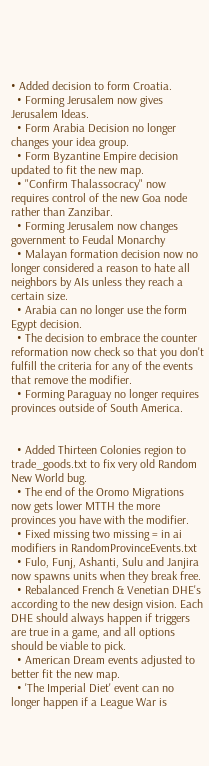• Added decision to form Croatia.
  • Forming Jerusalem now gives Jerusalem Ideas.
  • Form Arabia Decision no longer changes your idea group.
  • Form Byzantine Empire decision updated to fit the new map.
  • "Confirm Thalassocracy" now requires control of the new Goa node rather than Zanzibar.
  • Forming Jerusalem now changes government to Feudal Monarchy
  • Malayan formation decision now no longer considered a reason to hate all neighbors by AIs unless they reach a certain size.
  • Arabia can no longer use the form Egypt decision.
  • The decision to embrace the counter reformation now check so that you don't fulfill the criteria for any of the events that remove the modifier.
  • Forming Paraguay no longer requires provinces outside of South America.


  • Added Thirteen Colonies region to trade_goods.txt to fix very old Random New World bug.
  • The end of the Oromo Migrations now gets lower MTTH the more provinces you have with the modifier.
  • Fixed missing two missing = in ai modifiers in RandomProvinceEvents.txt
  • Fulo, Funj, Ashanti, Sulu and Janjira now spawns units when they break free.
  • Rebalanced French & Venetian DHE's according to the new design vision. Each DHE should always happen if triggers are true in a game, and all options should be viable to pick.
  • American Dream events adjusted to better fit the new map.
  • 'The Imperial Diet' event can no longer happen if a League War is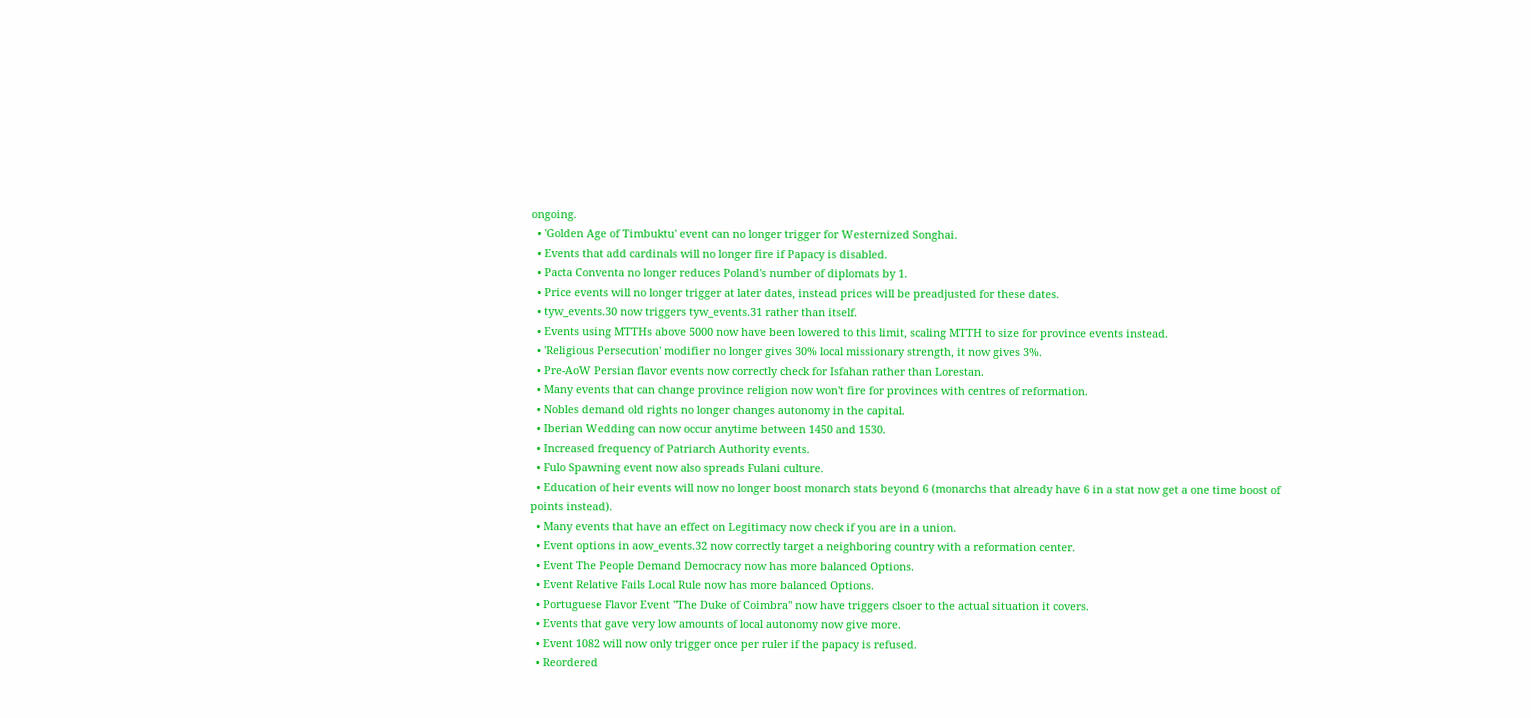ongoing.
  • 'Golden Age of Timbuktu' event can no longer trigger for Westernized Songhai.
  • Events that add cardinals will no longer fire if Papacy is disabled.
  • Pacta Conventa no longer reduces Poland's number of diplomats by 1.
  • Price events will no longer trigger at later dates, instead prices will be preadjusted for these dates.
  • tyw_events.30 now triggers tyw_events.31 rather than itself.
  • Events using MTTHs above 5000 now have been lowered to this limit, scaling MTTH to size for province events instead.
  • 'Religious Persecution' modifier no longer gives 30% local missionary strength, it now gives 3%.
  • Pre-AoW Persian flavor events now correctly check for Isfahan rather than Lorestan.
  • Many events that can change province religion now won't fire for provinces with centres of reformation.
  • Nobles demand old rights no longer changes autonomy in the capital.
  • Iberian Wedding can now occur anytime between 1450 and 1530.
  • Increased frequency of Patriarch Authority events.
  • Fulo Spawning event now also spreads Fulani culture.
  • Education of heir events will now no longer boost monarch stats beyond 6 (monarchs that already have 6 in a stat now get a one time boost of points instead).
  • Many events that have an effect on Legitimacy now check if you are in a union.
  • Event options in aow_events.32 now correctly target a neighboring country with a reformation center.
  • Event The People Demand Democracy now has more balanced Options.
  • Event Relative Fails Local Rule now has more balanced Options.
  • Portuguese Flavor Event "The Duke of Coimbra" now have triggers clsoer to the actual situation it covers.
  • Events that gave very low amounts of local autonomy now give more.
  • Event 1082 will now only trigger once per ruler if the papacy is refused.
  • Reordered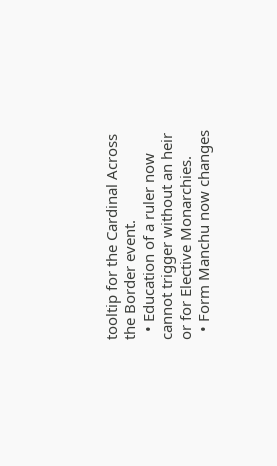tooltip for the Cardinal Across the Border event.
  • Education of a ruler now cannot trigger without an heir or for Elective Monarchies.
  • Form Manchu now changes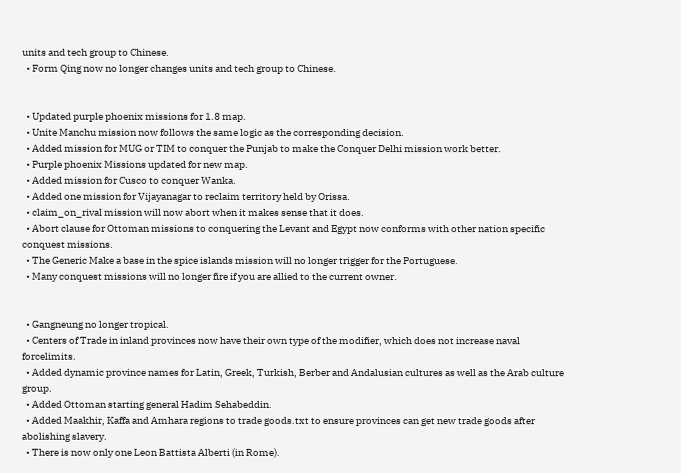units and tech group to Chinese.
  • Form Qing now no longer changes units and tech group to Chinese.


  • Updated purple phoenix missions for 1.8 map.
  • Unite Manchu mission now follows the same logic as the corresponding decision.
  • Added mission for MUG or TIM to conquer the Punjab to make the Conquer Delhi mission work better.
  • Purple phoenix Missions updated for new map.
  • Added mission for Cusco to conquer Wanka.
  • Added one mission for Vijayanagar to reclaim territory held by Orissa.
  • claim_on_rival mission will now abort when it makes sense that it does.
  • Abort clause for Ottoman missions to conquering the Levant and Egypt now conforms with other nation specific conquest missions.
  • The Generic Make a base in the spice islands mission will no longer trigger for the Portuguese.
  • Many conquest missions will no longer fire if you are allied to the current owner.


  • Gangneung no longer tropical.
  • Centers of Trade in inland provinces now have their own type of the modifier, which does not increase naval forcelimits.
  • Added dynamic province names for Latin, Greek, Turkish, Berber and Andalusian cultures as well as the Arab culture group.
  • Added Ottoman starting general Hadim Sehabeddin.
  • Added Maakhir, Kaffa and Amhara regions to trade goods.txt to ensure provinces can get new trade goods after abolishing slavery.
  • There is now only one Leon Battista Alberti (in Rome).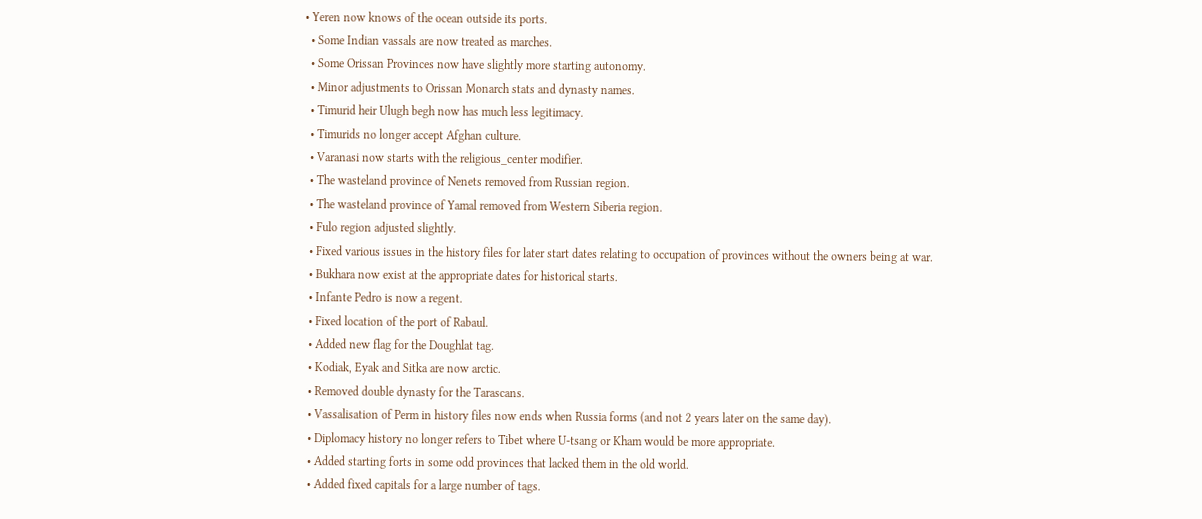• Yeren now knows of the ocean outside its ports.
  • Some Indian vassals are now treated as marches.
  • Some Orissan Provinces now have slightly more starting autonomy.
  • Minor adjustments to Orissan Monarch stats and dynasty names.
  • Timurid heir Ulugh begh now has much less legitimacy.
  • Timurids no longer accept Afghan culture.
  • Varanasi now starts with the religious_center modifier.
  • The wasteland province of Nenets removed from Russian region.
  • The wasteland province of Yamal removed from Western Siberia region.
  • Fulo region adjusted slightly.
  • Fixed various issues in the history files for later start dates relating to occupation of provinces without the owners being at war.
  • Bukhara now exist at the appropriate dates for historical starts.
  • Infante Pedro is now a regent.
  • Fixed location of the port of Rabaul.
  • Added new flag for the Doughlat tag.
  • Kodiak, Eyak and Sitka are now arctic.
  • Removed double dynasty for the Tarascans.
  • Vassalisation of Perm in history files now ends when Russia forms (and not 2 years later on the same day).
  • Diplomacy history no longer refers to Tibet where U-tsang or Kham would be more appropriate.
  • Added starting forts in some odd provinces that lacked them in the old world.
  • Added fixed capitals for a large number of tags.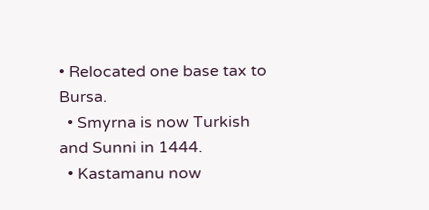• Relocated one base tax to Bursa.
  • Smyrna is now Turkish and Sunni in 1444.
  • Kastamanu now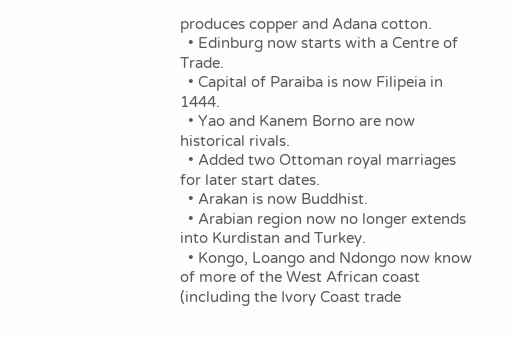produces copper and Adana cotton.
  • Edinburg now starts with a Centre of Trade.
  • Capital of Paraiba is now Filipeia in 1444.
  • Yao and Kanem Borno are now historical rivals.
  • Added two Ottoman royal marriages for later start dates.
  • Arakan is now Buddhist.
  • Arabian region now no longer extends into Kurdistan and Turkey.
  • Kongo, Loango and Ndongo now know of more of the West African coast (including the Ivory Coast trade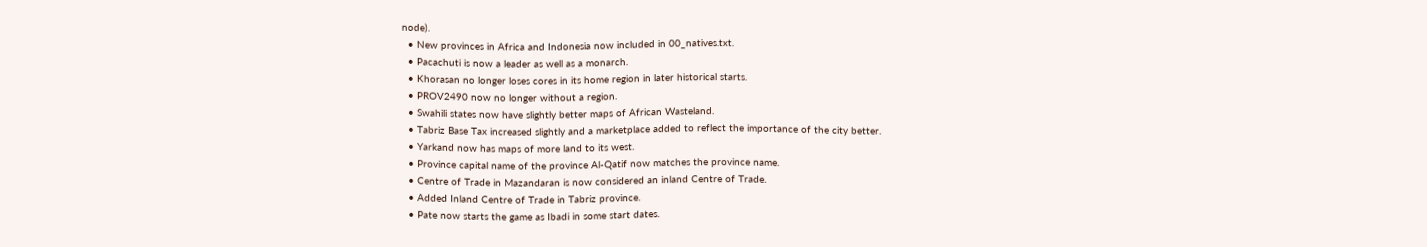node).
  • New provinces in Africa and Indonesia now included in 00_natives.txt.
  • Pacachuti is now a leader as well as a monarch.
  • Khorasan no longer loses cores in its home region in later historical starts.
  • PROV2490 now no longer without a region.
  • Swahili states now have slightly better maps of African Wasteland.
  • Tabriz Base Tax increased slightly and a marketplace added to reflect the importance of the city better.
  • Yarkand now has maps of more land to its west.
  • Province capital name of the province Al-Qatif now matches the province name.
  • Centre of Trade in Mazandaran is now considered an inland Centre of Trade.
  • Added Inland Centre of Trade in Tabriz province.
  • Pate now starts the game as Ibadi in some start dates.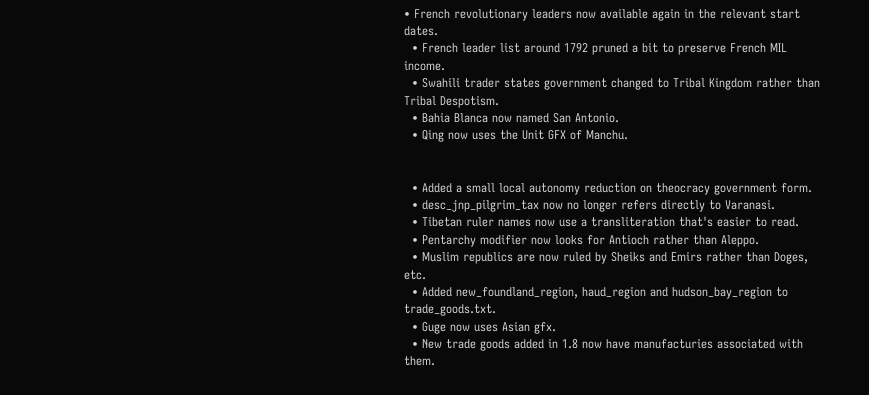• French revolutionary leaders now available again in the relevant start dates.
  • French leader list around 1792 pruned a bit to preserve French MIL income.
  • Swahili trader states government changed to Tribal Kingdom rather than Tribal Despotism.
  • Bahia Blanca now named San Antonio.
  • Qing now uses the Unit GFX of Manchu.


  • Added a small local autonomy reduction on theocracy government form.
  • desc_jnp_pilgrim_tax now no longer refers directly to Varanasi.
  • Tibetan ruler names now use a transliteration that's easier to read.
  • Pentarchy modifier now looks for Antioch rather than Aleppo.
  • Muslim republics are now ruled by Sheiks and Emirs rather than Doges, etc.
  • Added new_foundland_region, haud_region and hudson_bay_region to trade_goods.txt.
  • Guge now uses Asian gfx.
  • New trade goods added in 1.8 now have manufacturies associated with them.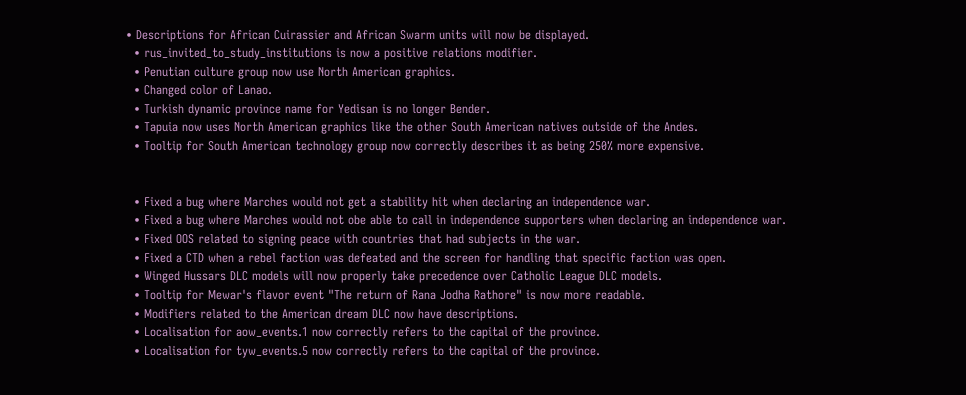• Descriptions for African Cuirassier and African Swarm units will now be displayed.
  • rus_invited_to_study_institutions is now a positive relations modifier.
  • Penutian culture group now use North American graphics.
  • Changed color of Lanao.
  • Turkish dynamic province name for Yedisan is no longer Bender.
  • Tapuia now uses North American graphics like the other South American natives outside of the Andes.
  • Tooltip for South American technology group now correctly describes it as being 250% more expensive.


  • Fixed a bug where Marches would not get a stability hit when declaring an independence war.
  • Fixed a bug where Marches would not obe able to call in independence supporters when declaring an independence war.
  • Fixed OOS related to signing peace with countries that had subjects in the war.
  • Fixed a CTD when a rebel faction was defeated and the screen for handling that specific faction was open.
  • Winged Hussars DLC models will now properly take precedence over Catholic League DLC models.
  • Tooltip for Mewar's flavor event "The return of Rana Jodha Rathore" is now more readable.
  • Modifiers related to the American dream DLC now have descriptions.
  • Localisation for aow_events.1 now correctly refers to the capital of the province.
  • Localisation for tyw_events.5 now correctly refers to the capital of the province.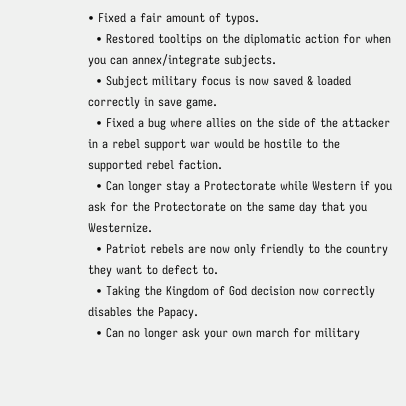• Fixed a fair amount of typos.
  • Restored tooltips on the diplomatic action for when you can annex/integrate subjects.
  • Subject military focus is now saved & loaded correctly in save game.
  • Fixed a bug where allies on the side of the attacker in a rebel support war would be hostile to the supported rebel faction.
  • Can longer stay a Protectorate while Western if you ask for the Protectorate on the same day that you Westernize.
  • Patriot rebels are now only friendly to the country they want to defect to.
  • Taking the Kingdom of God decision now correctly disables the Papacy.
  • Can no longer ask your own march for military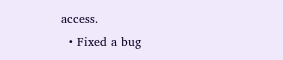access.
  • Fixed a bug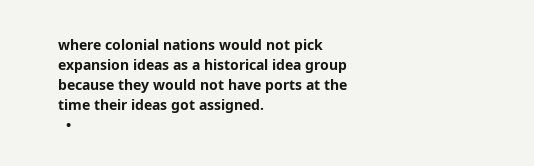where colonial nations would not pick expansion ideas as a historical idea group because they would not have ports at the time their ideas got assigned.
  •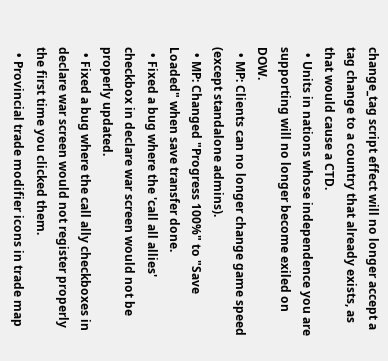change_tag script effect will no longer accept a tag change to a country that already exists, as that would cause a CTD.
  • Units in nations whose independence you are supporting will no longer become exiled on DOW.
  • MP: Clients can no longer change game speed (except standalone admins).
  • MP: Changed "Progress 100%" to "Save Loaded" when save transfer done.
  • Fixed a bug where the 'call all allies' checkbox in declare war screen would not be properly updated.
  • Fixed a bug where the call ally checkboxes in declare war screen would not register properly the first time you clicked them.
  • Provincial trade modifier icons in trade map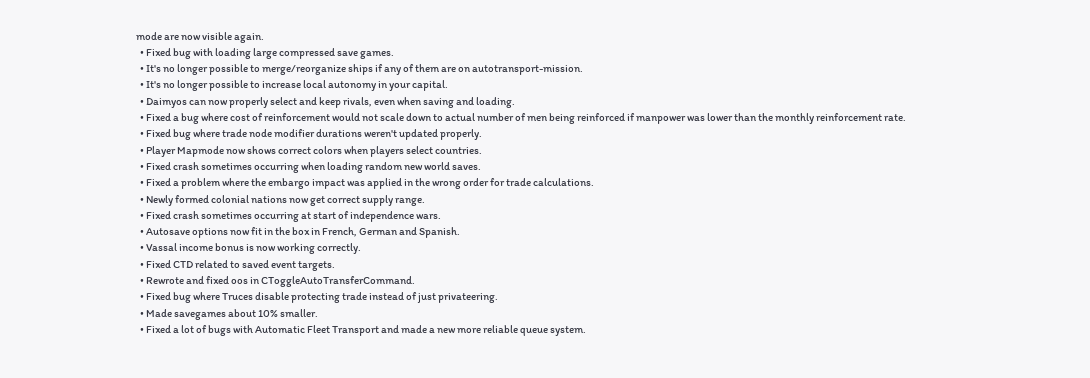mode are now visible again.
  • Fixed bug with loading large compressed save games.
  • It's no longer possible to merge/reorganize ships if any of them are on autotransport-mission.
  • It's no longer possible to increase local autonomy in your capital.
  • Daimyos can now properly select and keep rivals, even when saving and loading.
  • Fixed a bug where cost of reinforcement would not scale down to actual number of men being reinforced if manpower was lower than the monthly reinforcement rate.
  • Fixed bug where trade node modifier durations weren't updated properly.
  • Player Mapmode now shows correct colors when players select countries.
  • Fixed crash sometimes occurring when loading random new world saves.
  • Fixed a problem where the embargo impact was applied in the wrong order for trade calculations.
  • Newly formed colonial nations now get correct supply range.
  • Fixed crash sometimes occurring at start of independence wars.
  • Autosave options now fit in the box in French, German and Spanish.
  • Vassal income bonus is now working correctly.
  • Fixed CTD related to saved event targets.
  • Rewrote and fixed oos in CToggleAutoTransferCommand.
  • Fixed bug where Truces disable protecting trade instead of just privateering.
  • Made savegames about 10% smaller.
  • Fixed a lot of bugs with Automatic Fleet Transport and made a new more reliable queue system.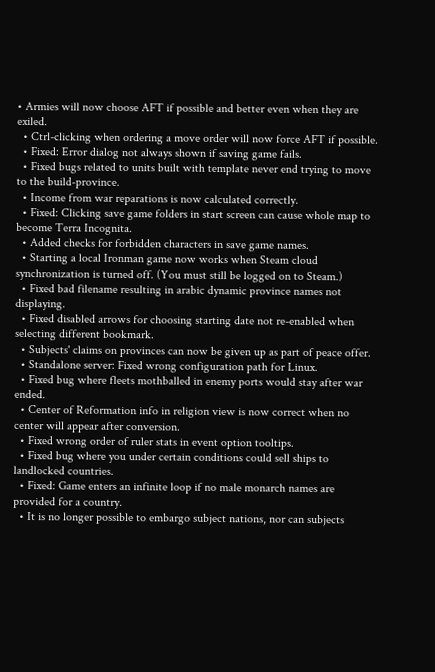• Armies will now choose AFT if possible and better even when they are exiled.
  • Ctrl-clicking when ordering a move order will now force AFT if possible.
  • Fixed: Error dialog not always shown if saving game fails.
  • Fixed bugs related to units built with template never end trying to move to the build-province.
  • Income from war reparations is now calculated correctly.
  • Fixed: Clicking save game folders in start screen can cause whole map to become Terra Incognita.
  • Added checks for forbidden characters in save game names.
  • Starting a local Ironman game now works when Steam cloud synchronization is turned off. (You must still be logged on to Steam.)
  • Fixed bad filename resulting in arabic dynamic province names not displaying.
  • Fixed disabled arrows for choosing starting date not re-enabled when selecting different bookmark.
  • Subjects' claims on provinces can now be given up as part of peace offer.
  • Standalone server: Fixed wrong configuration path for Linux.
  • Fixed bug where fleets mothballed in enemy ports would stay after war ended.
  • Center of Reformation info in religion view is now correct when no center will appear after conversion.
  • Fixed wrong order of ruler stats in event option tooltips.
  • Fixed bug where you under certain conditions could sell ships to landlocked countries.
  • Fixed: Game enters an infinite loop if no male monarch names are provided for a country.
  • It is no longer possible to embargo subject nations, nor can subjects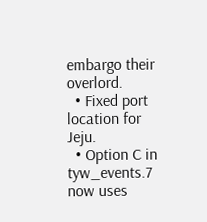embargo their overlord.
  • Fixed port location for Jeju.
  • Option C in tyw_events.7 now uses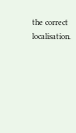the correct localisation.